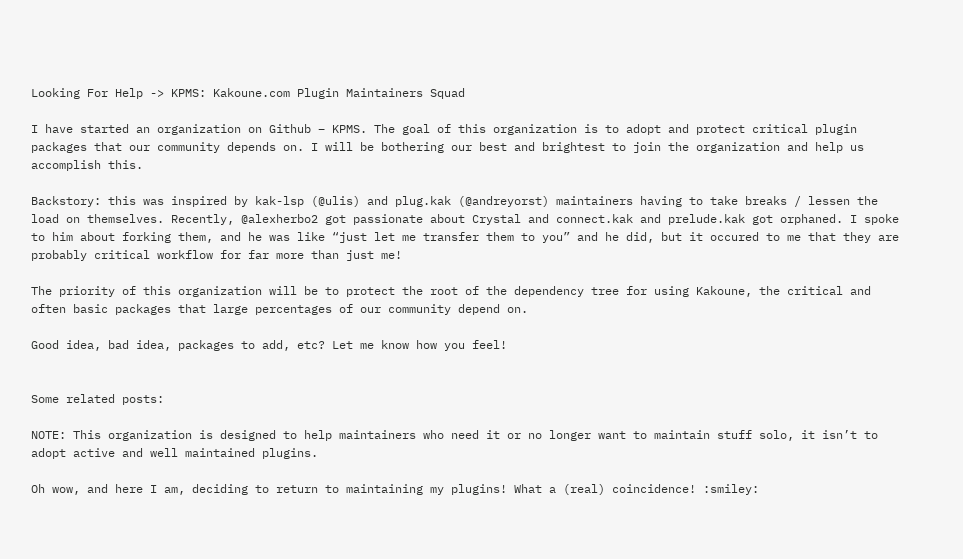Looking For Help -> KPMS: Kakoune.com Plugin Maintainers Squad

I have started an organization on Github – KPMS. The goal of this organization is to adopt and protect critical plugin packages that our community depends on. I will be bothering our best and brightest to join the organization and help us accomplish this.

Backstory: this was inspired by kak-lsp (@ulis) and plug.kak (@andreyorst) maintainers having to take breaks / lessen the load on themselves. Recently, @alexherbo2 got passionate about Crystal and connect.kak and prelude.kak got orphaned. I spoke to him about forking them, and he was like “just let me transfer them to you” and he did, but it occured to me that they are probably critical workflow for far more than just me!

The priority of this organization will be to protect the root of the dependency tree for using Kakoune, the critical and often basic packages that large percentages of our community depend on.

Good idea, bad idea, packages to add, etc? Let me know how you feel!


Some related posts:

NOTE: This organization is designed to help maintainers who need it or no longer want to maintain stuff solo, it isn’t to adopt active and well maintained plugins.

Oh wow, and here I am, deciding to return to maintaining my plugins! What a (real) coincidence! :smiley: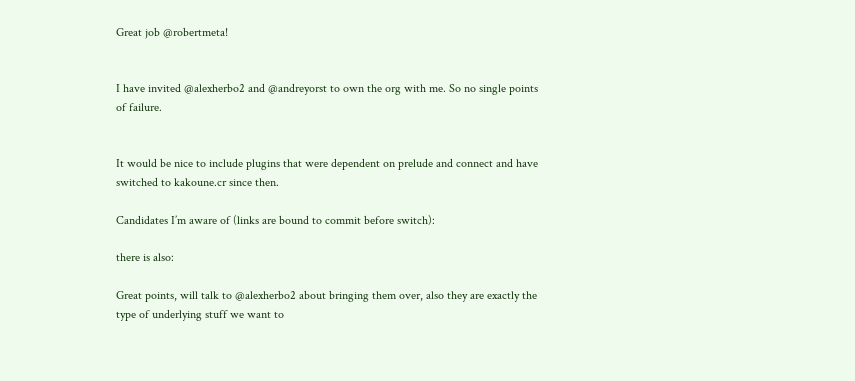Great job @robertmeta!


I have invited @alexherbo2 and @andreyorst to own the org with me. So no single points of failure.


It would be nice to include plugins that were dependent on prelude and connect and have switched to kakoune.cr since then.

Candidates I’m aware of (links are bound to commit before switch):

there is also:

Great points, will talk to @alexherbo2 about bringing them over, also they are exactly the type of underlying stuff we want to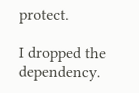protect.

I dropped the dependency.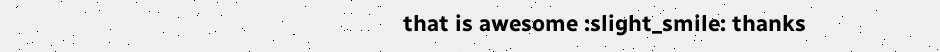that is awesome :slight_smile: thanks